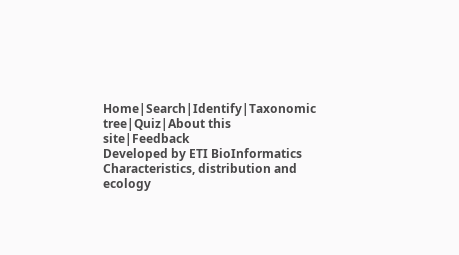Home|Search|Identify|Taxonomic tree|Quiz|About this site|Feedback
Developed by ETI BioInformatics
Characteristics, distribution and ecology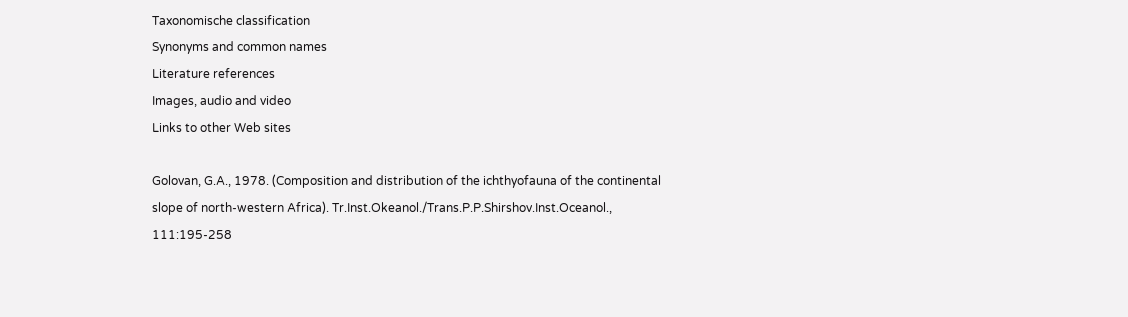Taxonomische classification
Synonyms and common names
Literature references
Images, audio and video
Links to other Web sites

Golovan, G.A., 1978. (Composition and distribution of the ichthyofauna of the continental slope of north-western Africa). Tr.Inst.Okeanol./Trans.P.P.Shirshov.Inst.Oceanol., 111:195-258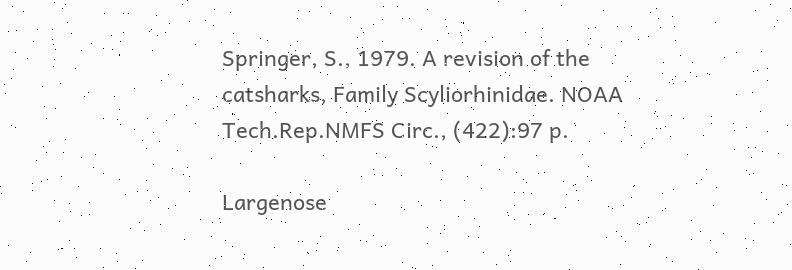Springer, S., 1979. A revision of the catsharks, Family Scyliorhinidae. NOAA Tech.Rep.NMFS Circ., (422):97 p.

Largenose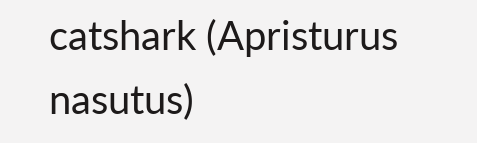catshark (Apristurus nasutus)